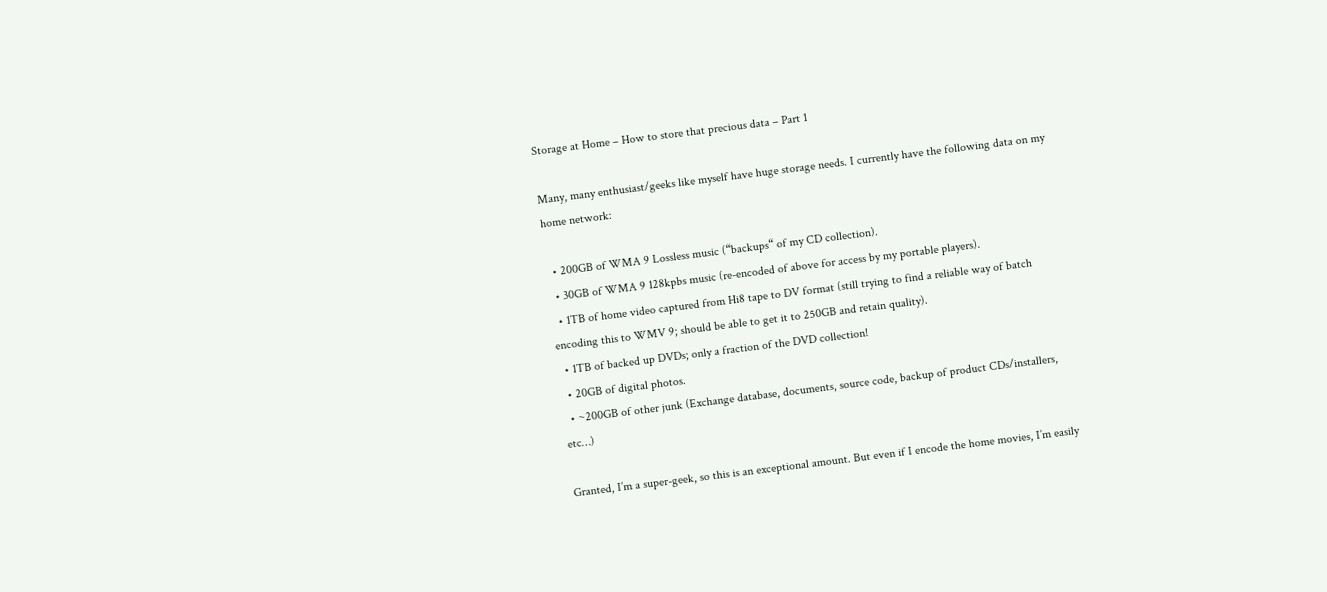Storage at Home – How to store that precious data – Part 1

Many, many enthusiast/geeks like myself have huge storage needs. I currently have the following data on my home network:

  • 200GB of WMA 9 Lossless music (“backups“ of my CD collection).
  • 30GB of WMA 9 128kpbs music (re-encoded of above for access by my portable players).
  • 1TB of home video captured from Hi8 tape to DV format (still trying to find a reliable way of batch encoding this to WMV 9; should be able to get it to 250GB and retain quality).
  • 1TB of backed up DVDs; only a fraction of the DVD collection!
  • 20GB of digital photos.
  • ~200GB of other junk (Exchange database, documents, source code, backup of product CDs/installers, etc…)

Granted, I’m a super-geek, so this is an exceptional amount. But even if I encode the home movies, I’m easily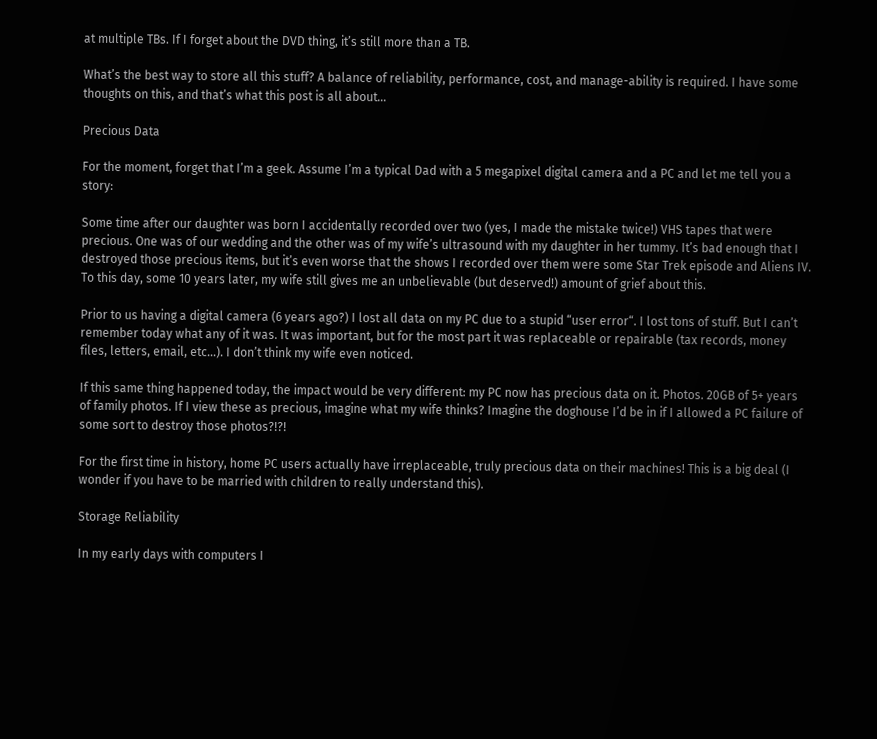at multiple TBs. If I forget about the DVD thing, it’s still more than a TB.

What’s the best way to store all this stuff? A balance of reliability, performance, cost, and manage-ability is required. I have some thoughts on this, and that’s what this post is all about…

Precious Data

For the moment, forget that I’m a geek. Assume I’m a typical Dad with a 5 megapixel digital camera and a PC and let me tell you a story:

Some time after our daughter was born I accidentally recorded over two (yes, I made the mistake twice!) VHS tapes that were precious. One was of our wedding and the other was of my wife’s ultrasound with my daughter in her tummy. It’s bad enough that I destroyed those precious items, but it’s even worse that the shows I recorded over them were some Star Trek episode and Aliens IV. To this day, some 10 years later, my wife still gives me an unbelievable (but deserved!) amount of grief about this.

Prior to us having a digital camera (6 years ago?) I lost all data on my PC due to a stupid “user error“. I lost tons of stuff. But I can’t remember today what any of it was. It was important, but for the most part it was replaceable or repairable (tax records, money files, letters, email, etc…). I don’t think my wife even noticed.

If this same thing happened today, the impact would be very different: my PC now has precious data on it. Photos. 20GB of 5+ years of family photos. If I view these as precious, imagine what my wife thinks? Imagine the doghouse I’d be in if I allowed a PC failure of some sort to destroy those photos?!?!

For the first time in history, home PC users actually have irreplaceable, truly precious data on their machines! This is a big deal (I wonder if you have to be married with children to really understand this).

Storage Reliability

In my early days with computers I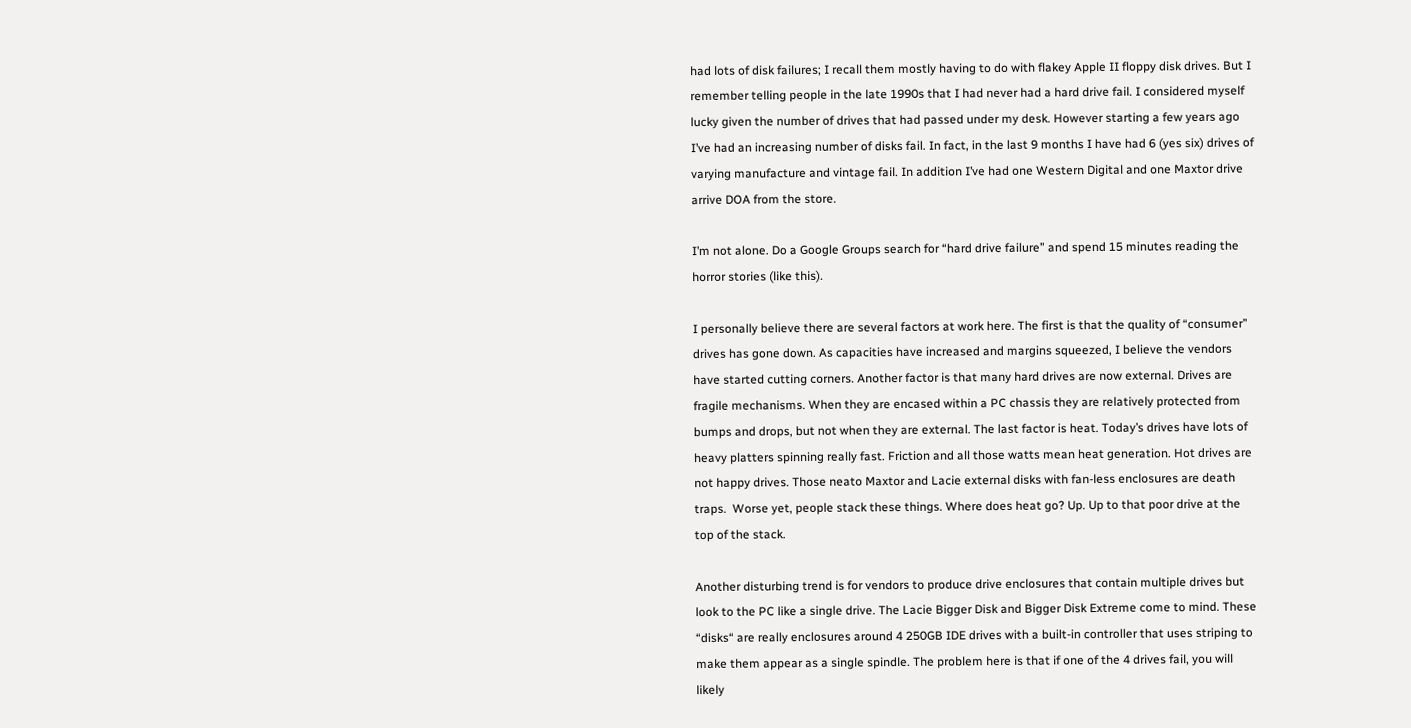had lots of disk failures; I recall them mostly having to do with flakey Apple II floppy disk drives. But I remember telling people in the late 1990s that I had never had a hard drive fail. I considered myself lucky given the number of drives that had passed under my desk. However starting a few years ago I’ve had an increasing number of disks fail. In fact, in the last 9 months I have had 6 (yes six) drives of varying manufacture and vintage fail. In addition I’ve had one Western Digital and one Maxtor drive arrive DOA from the store.

I’m not alone. Do a Google Groups search for “hard drive failure” and spend 15 minutes reading the horror stories (like this).

I personally believe there are several factors at work here. The first is that the quality of “consumer” drives has gone down. As capacities have increased and margins squeezed, I believe the vendors have started cutting corners. Another factor is that many hard drives are now external. Drives are fragile mechanisms. When they are encased within a PC chassis they are relatively protected from bumps and drops, but not when they are external. The last factor is heat. Today’s drives have lots of heavy platters spinning really fast. Friction and all those watts mean heat generation. Hot drives are not happy drives. Those neato Maxtor and Lacie external disks with fan-less enclosures are death traps.  Worse yet, people stack these things. Where does heat go? Up. Up to that poor drive at the top of the stack.

Another disturbing trend is for vendors to produce drive enclosures that contain multiple drives but look to the PC like a single drive. The Lacie Bigger Disk and Bigger Disk Extreme come to mind. These “disks“ are really enclosures around 4 250GB IDE drives with a built-in controller that uses striping to make them appear as a single spindle. The problem here is that if one of the 4 drives fail, you will likely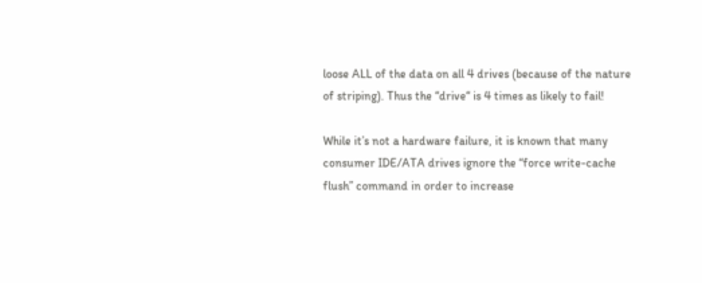loose ALL of the data on all 4 drives (because of the nature of striping). Thus the “drive“ is 4 times as likely to fail!

While it’s not a hardware failure, it is known that many consumer IDE/ATA drives ignore the “force write-cache flush” command in order to increase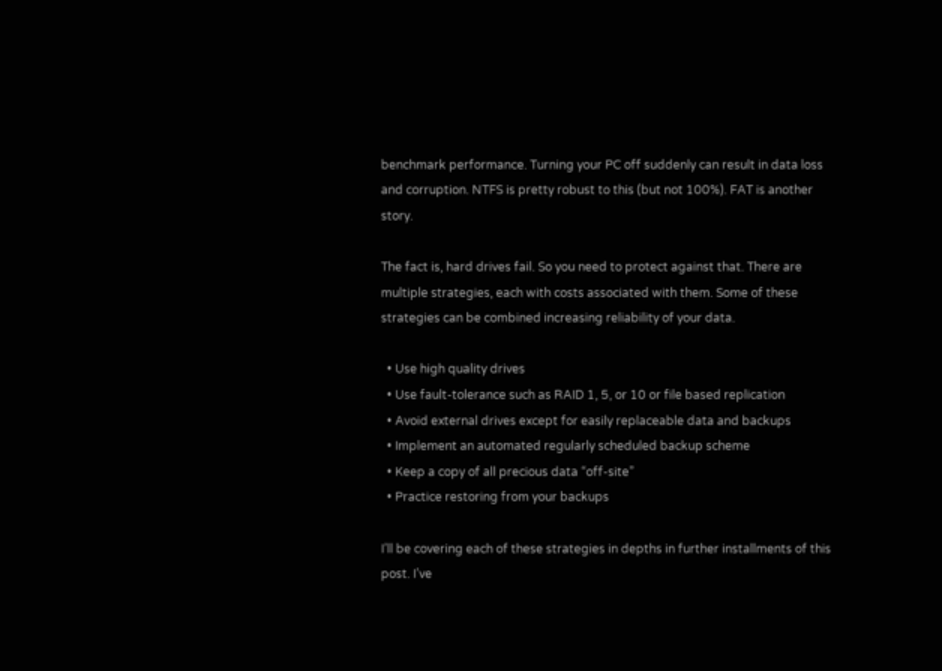benchmark performance. Turning your PC off suddenly can result in data loss and corruption. NTFS is pretty robust to this (but not 100%). FAT is another story.

The fact is, hard drives fail. So you need to protect against that. There are multiple strategies, each with costs associated with them. Some of these strategies can be combined increasing reliability of your data.

  • Use high quality drives
  • Use fault-tolerance such as RAID 1, 5, or 10 or file based replication
  • Avoid external drives except for easily replaceable data and backups
  • Implement an automated regularly scheduled backup scheme
  • Keep a copy of all precious data “off-site”
  • Practice restoring from your backups

I’ll be covering each of these strategies in depths in further installments of this post. I’ve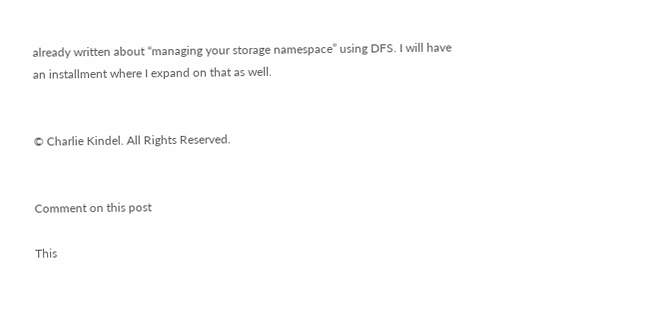already written about “managing your storage namespace” using DFS. I will have an installment where I expand on that as well.


© Charlie Kindel. All Rights Reserved.


Comment on this post

This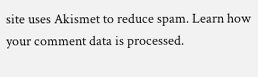site uses Akismet to reduce spam. Learn how your comment data is processed.